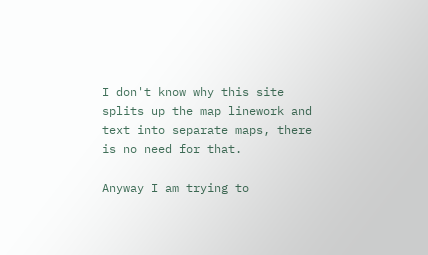I don't know why this site splits up the map linework and text into separate maps, there is no need for that.

Anyway I am trying to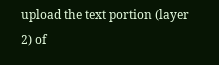upload the text portion (layer 2) of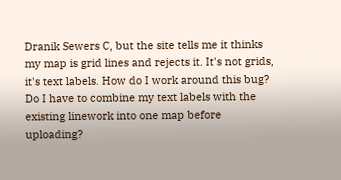Dranik Sewers C, but the site tells me it thinks my map is grid lines and rejects it. It's not grids, it's text labels. How do I work around this bug? Do I have to combine my text labels with the existing linework into one map before uploading?